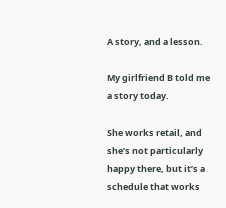A story, and a lesson.

My girlfriend B told me a story today.

She works retail, and she’s not particularly happy there, but it’s a schedule that works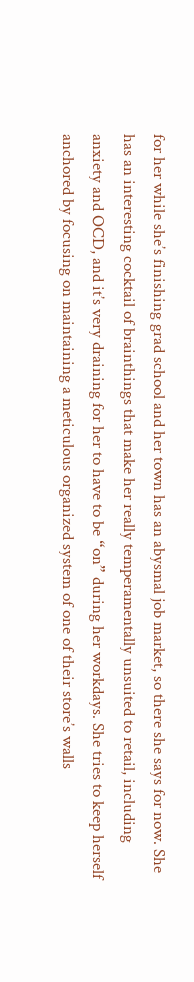for her while she’s finishing grad school and her town has an abysmal job market, so there she says for now. She has an interesting cocktail of brainthings that make her really temperamentally unsuited to retail, including anxiety and OCD, and it’s very draining for her to have to be “on” during her workdays. She tries to keep herself anchored by focusing on maintaining a meticulous organized system of one of their store’s walls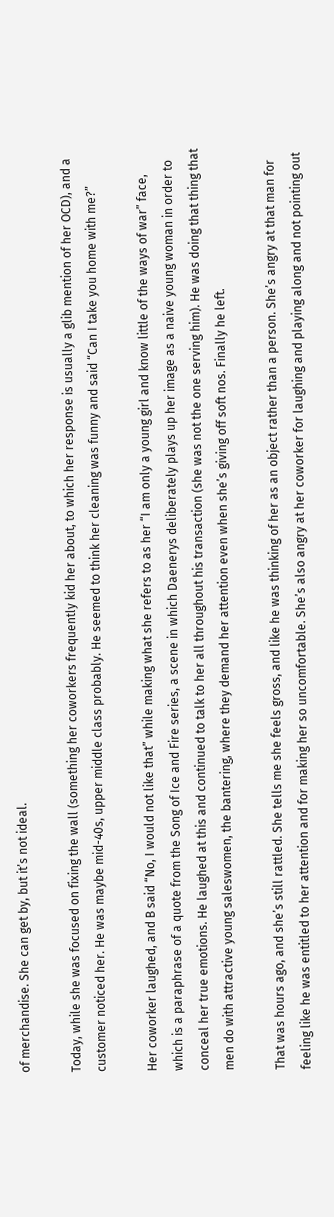of merchandise. She can get by, but it’s not ideal.

Today, while she was focused on fixing the wall (something her coworkers frequently kid her about, to which her response is usually a glib mention of her OCD), and a customer noticed her. He was maybe mid-40s, upper middle class probably. He seemed to think her cleaning was funny and said “Can I take you home with me?”

Her coworker laughed, and B said “No, I would not like that” while making what she refers to as her “I am only a young girl and know little of the ways of war” face, which is a paraphrase of a quote from the Song of Ice and Fire series, a scene in which Daenerys deliberately plays up her image as a naive young woman in order to conceal her true emotions. He laughed at this and continued to talk to her all throughout his transaction (she was not the one serving him). He was doing that thing that men do with attractive young saleswomen, the bantering, where they demand her attention even when she’s giving off soft nos. Finally he left.

That was hours ago, and she’s still rattled. She tells me she feels gross, and like he was thinking of her as an object rather than a person. She’s angry at that man for feeling like he was entitled to her attention and for making her so uncomfortable. She’s also angry at her coworker for laughing and playing along and not pointing out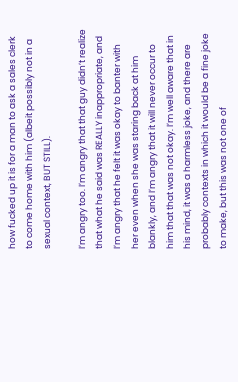how fucked up it is for a man to ask a sales clerk to come home with him (albeit possibly not in a sexual context, BUT STILL).

I’m angry too. I’m angry that that guy didn’t realize that what he said was REALLY inappropriate, and I’m angry that he felt it was okay to banter with her even when she was staring back at him blankly, and I’m angry that it will never occur to him that that was not okay. I’m well aware that in his mind, it was a harmless joke, and there are probably contexts in which it would be a fine joke to make, but this was not one of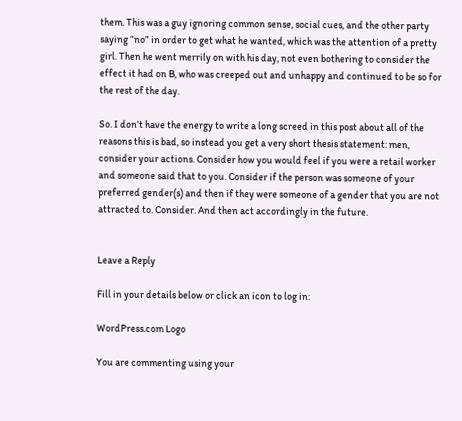them. This was a guy ignoring common sense, social cues, and the other party saying “no” in order to get what he wanted, which was the attention of a pretty girl. Then he went merrily on with his day, not even bothering to consider the effect it had on B, who was creeped out and unhappy and continued to be so for the rest of the day.

So. I don’t have the energy to write a long screed in this post about all of the reasons this is bad, so instead you get a very short thesis statement: men, consider your actions. Consider how you would feel if you were a retail worker and someone said that to you. Consider if the person was someone of your preferred gender(s) and then if they were someone of a gender that you are not attracted to. Consider. And then act accordingly in the future.


Leave a Reply

Fill in your details below or click an icon to log in:

WordPress.com Logo

You are commenting using your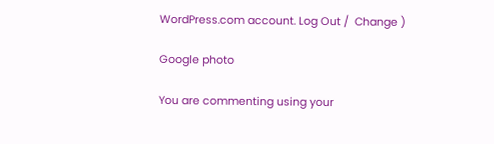WordPress.com account. Log Out /  Change )

Google photo

You are commenting using your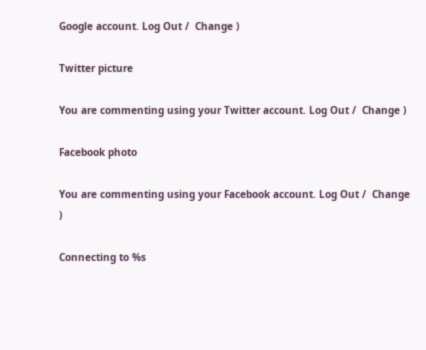Google account. Log Out /  Change )

Twitter picture

You are commenting using your Twitter account. Log Out /  Change )

Facebook photo

You are commenting using your Facebook account. Log Out /  Change )

Connecting to %s